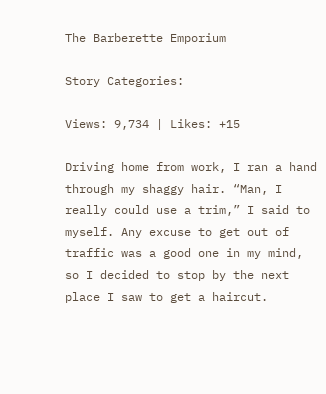The Barberette Emporium

Story Categories:

Views: 9,734 | Likes: +15

Driving home from work, I ran a hand through my shaggy hair. “Man, I really could use a trim,” I said to myself. Any excuse to get out of traffic was a good one in my mind, so I decided to stop by the next place I saw to get a haircut.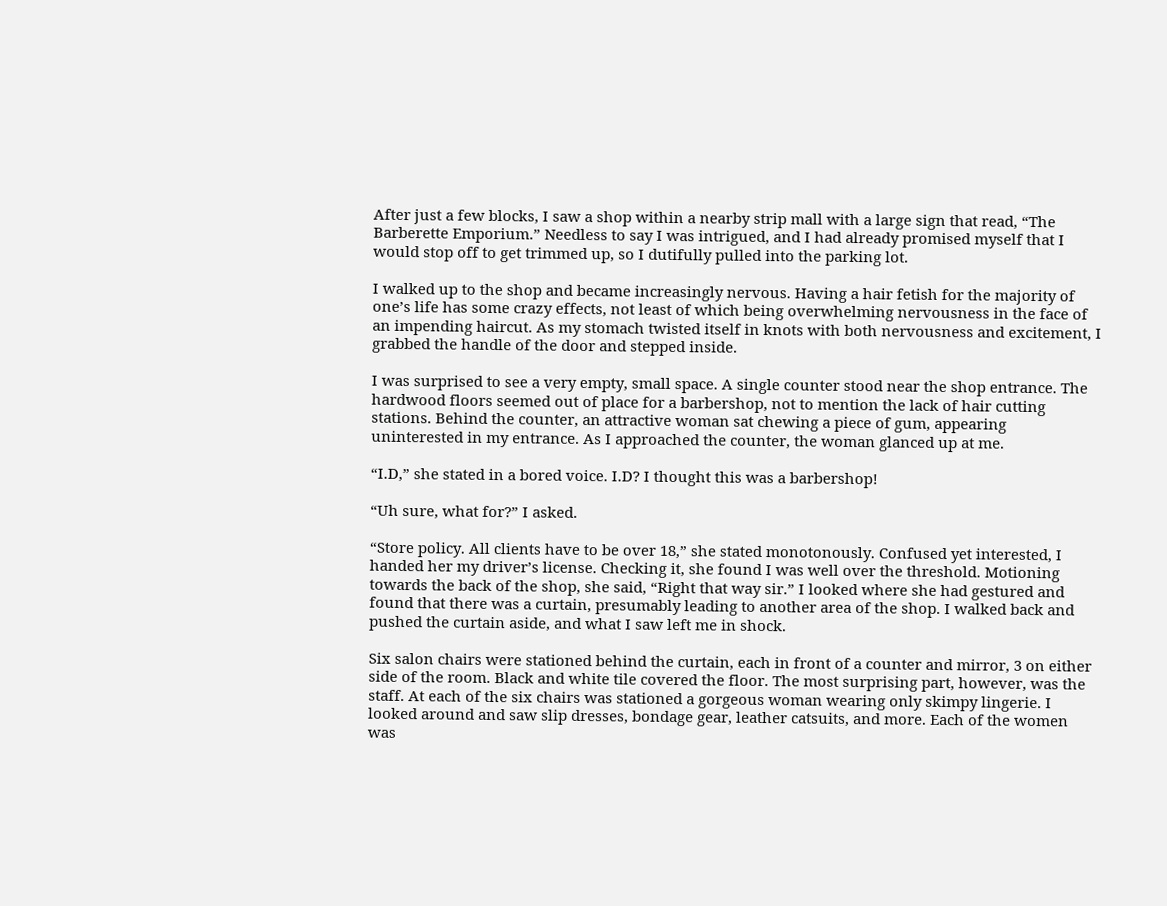After just a few blocks, I saw a shop within a nearby strip mall with a large sign that read, “The Barberette Emporium.” Needless to say I was intrigued, and I had already promised myself that I would stop off to get trimmed up, so I dutifully pulled into the parking lot.

I walked up to the shop and became increasingly nervous. Having a hair fetish for the majority of one’s life has some crazy effects, not least of which being overwhelming nervousness in the face of an impending haircut. As my stomach twisted itself in knots with both nervousness and excitement, I grabbed the handle of the door and stepped inside.

I was surprised to see a very empty, small space. A single counter stood near the shop entrance. The hardwood floors seemed out of place for a barbershop, not to mention the lack of hair cutting stations. Behind the counter, an attractive woman sat chewing a piece of gum, appearing uninterested in my entrance. As I approached the counter, the woman glanced up at me.

“I.D,” she stated in a bored voice. I.D? I thought this was a barbershop!

“Uh sure, what for?” I asked.

“Store policy. All clients have to be over 18,” she stated monotonously. Confused yet interested, I handed her my driver’s license. Checking it, she found I was well over the threshold. Motioning towards the back of the shop, she said, “Right that way sir.” I looked where she had gestured and found that there was a curtain, presumably leading to another area of the shop. I walked back and pushed the curtain aside, and what I saw left me in shock.

Six salon chairs were stationed behind the curtain, each in front of a counter and mirror, 3 on either side of the room. Black and white tile covered the floor. The most surprising part, however, was the staff. At each of the six chairs was stationed a gorgeous woman wearing only skimpy lingerie. I looked around and saw slip dresses, bondage gear, leather catsuits, and more. Each of the women was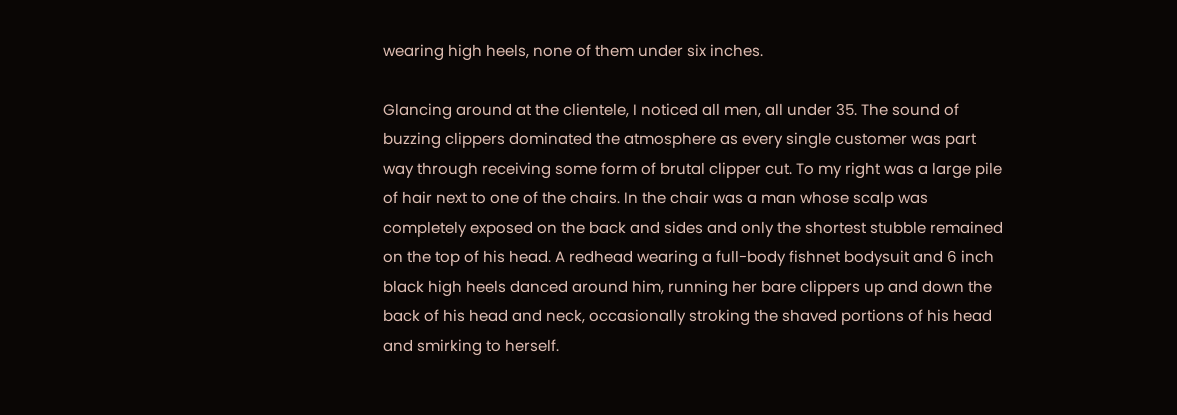wearing high heels, none of them under six inches.

Glancing around at the clientele, I noticed all men, all under 35. The sound of buzzing clippers dominated the atmosphere as every single customer was part way through receiving some form of brutal clipper cut. To my right was a large pile of hair next to one of the chairs. In the chair was a man whose scalp was completely exposed on the back and sides and only the shortest stubble remained on the top of his head. A redhead wearing a full-body fishnet bodysuit and 6 inch black high heels danced around him, running her bare clippers up and down the back of his head and neck, occasionally stroking the shaved portions of his head and smirking to herself.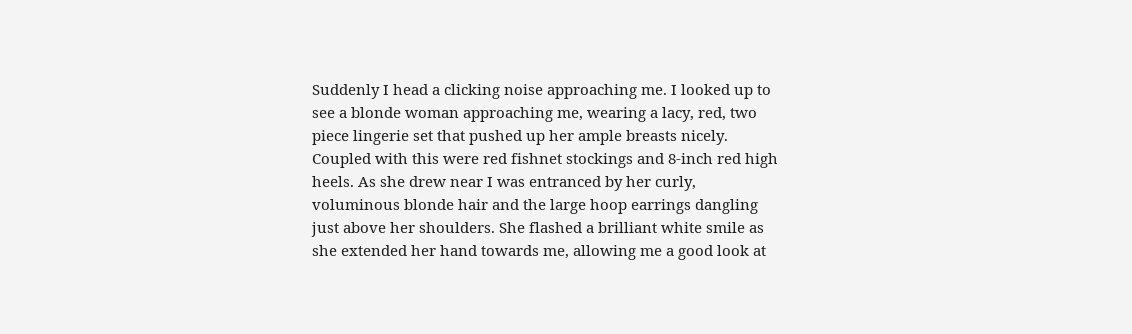Suddenly I head a clicking noise approaching me. I looked up to see a blonde woman approaching me, wearing a lacy, red, two piece lingerie set that pushed up her ample breasts nicely. Coupled with this were red fishnet stockings and 8-inch red high heels. As she drew near I was entranced by her curly, voluminous blonde hair and the large hoop earrings dangling just above her shoulders. She flashed a brilliant white smile as she extended her hand towards me, allowing me a good look at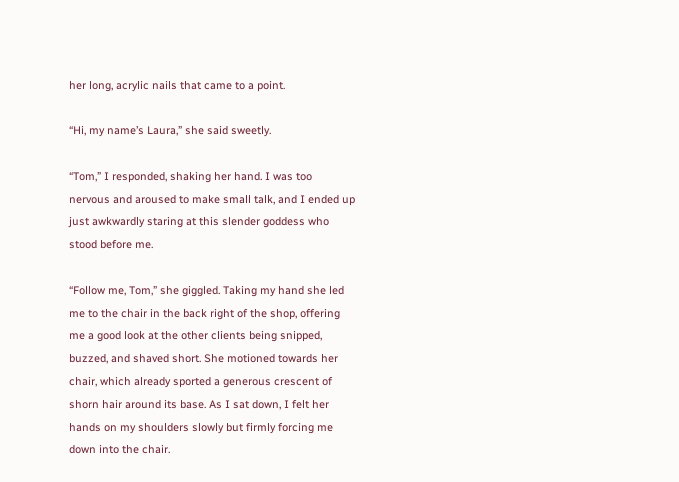her long, acrylic nails that came to a point.

“Hi, my name’s Laura,” she said sweetly.

“Tom,” I responded, shaking her hand. I was too nervous and aroused to make small talk, and I ended up just awkwardly staring at this slender goddess who stood before me.

“Follow me, Tom,” she giggled. Taking my hand she led me to the chair in the back right of the shop, offering me a good look at the other clients being snipped, buzzed, and shaved short. She motioned towards her chair, which already sported a generous crescent of shorn hair around its base. As I sat down, I felt her hands on my shoulders slowly but firmly forcing me down into the chair.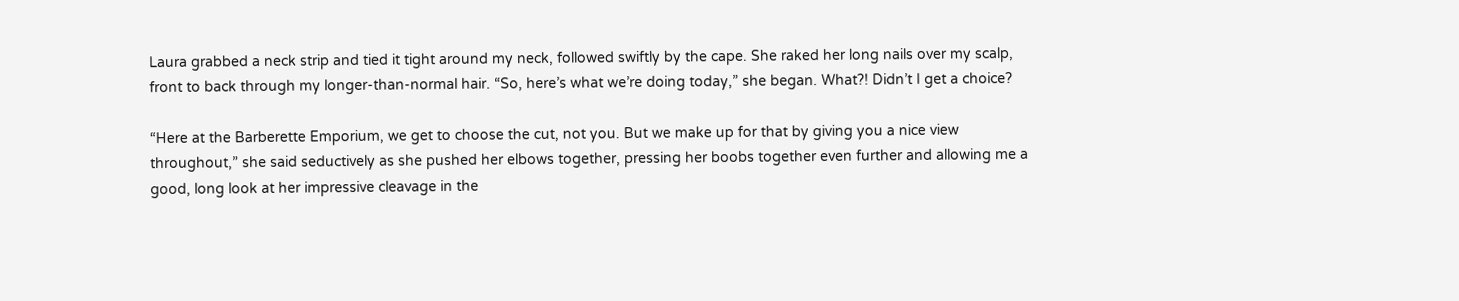Laura grabbed a neck strip and tied it tight around my neck, followed swiftly by the cape. She raked her long nails over my scalp, front to back through my longer-than-normal hair. “So, here’s what we’re doing today,” she began. What?! Didn’t I get a choice?

“Here at the Barberette Emporium, we get to choose the cut, not you. But we make up for that by giving you a nice view throughout,” she said seductively as she pushed her elbows together, pressing her boobs together even further and allowing me a good, long look at her impressive cleavage in the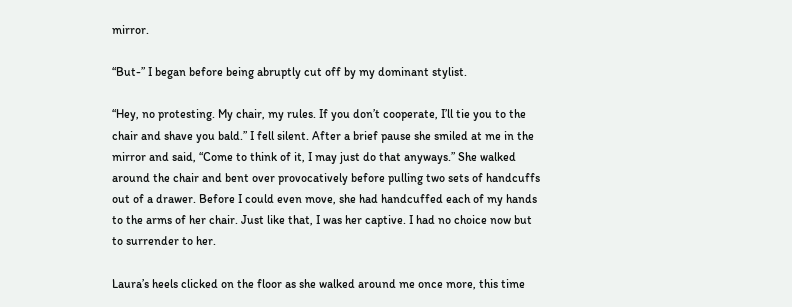mirror.

“But-” I began before being abruptly cut off by my dominant stylist.

“Hey, no protesting. My chair, my rules. If you don’t cooperate, I’ll tie you to the chair and shave you bald.” I fell silent. After a brief pause she smiled at me in the mirror and said, “Come to think of it, I may just do that anyways.” She walked around the chair and bent over provocatively before pulling two sets of handcuffs out of a drawer. Before I could even move, she had handcuffed each of my hands to the arms of her chair. Just like that, I was her captive. I had no choice now but to surrender to her.

Laura’s heels clicked on the floor as she walked around me once more, this time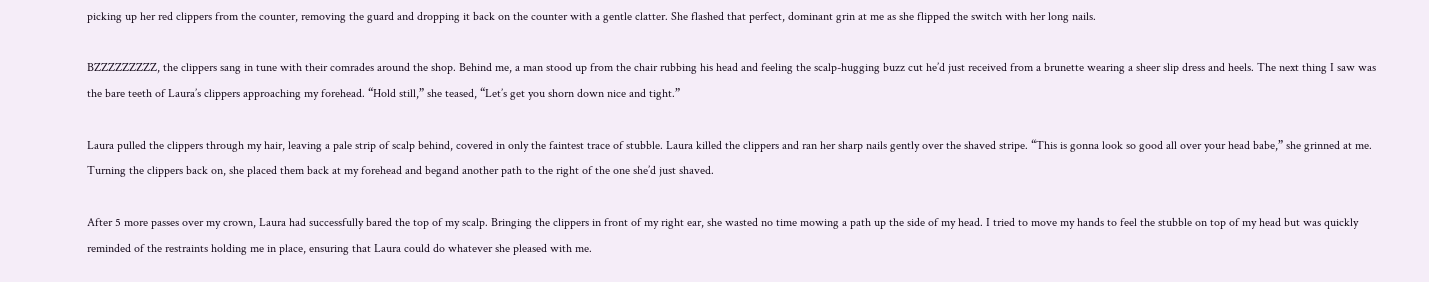picking up her red clippers from the counter, removing the guard and dropping it back on the counter with a gentle clatter. She flashed that perfect, dominant grin at me as she flipped the switch with her long nails.

BZZZZZZZZZ, the clippers sang in tune with their comrades around the shop. Behind me, a man stood up from the chair rubbing his head and feeling the scalp-hugging buzz cut he’d just received from a brunette wearing a sheer slip dress and heels. The next thing I saw was the bare teeth of Laura’s clippers approaching my forehead. “Hold still,” she teased, “Let’s get you shorn down nice and tight.”

Laura pulled the clippers through my hair, leaving a pale strip of scalp behind, covered in only the faintest trace of stubble. Laura killed the clippers and ran her sharp nails gently over the shaved stripe. “This is gonna look so good all over your head babe,” she grinned at me. Turning the clippers back on, she placed them back at my forehead and begand another path to the right of the one she’d just shaved.

After 5 more passes over my crown, Laura had successfully bared the top of my scalp. Bringing the clippers in front of my right ear, she wasted no time mowing a path up the side of my head. I tried to move my hands to feel the stubble on top of my head but was quickly reminded of the restraints holding me in place, ensuring that Laura could do whatever she pleased with me.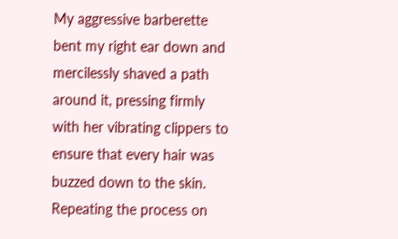My aggressive barberette bent my right ear down and mercilessly shaved a path around it, pressing firmly with her vibrating clippers to ensure that every hair was buzzed down to the skin. Repeating the process on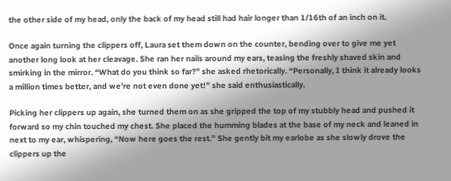the other side of my head, only the back of my head still had hair longer than 1/16th of an inch on it.

Once again turning the clippers off, Laura set them down on the counter, bending over to give me yet another long look at her cleavage. She ran her nails around my ears, teasing the freshly shaved skin and smirking in the mirror. “What do you think so far?” she asked rhetorically. “Personally, I think it already looks a million times better, and we’re not even done yet!” she said enthusiastically.

Picking her clippers up again, she turned them on as she gripped the top of my stubbly head and pushed it forward so my chin touched my chest. She placed the humming blades at the base of my neck and leaned in next to my ear, whispering, “Now here goes the rest.” She gently bit my earlobe as she slowly drove the clippers up the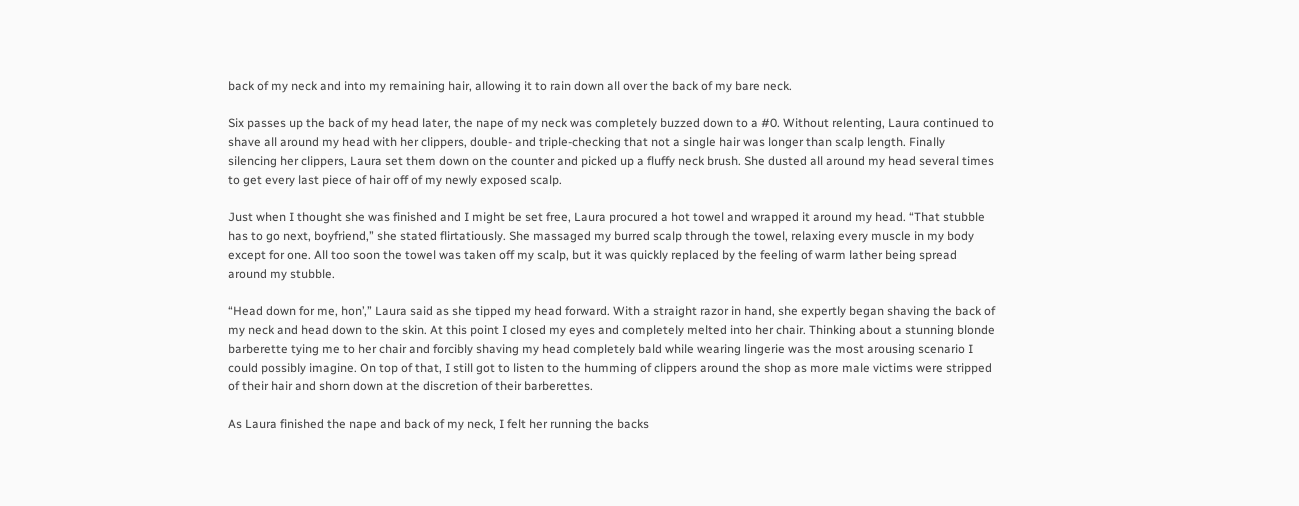back of my neck and into my remaining hair, allowing it to rain down all over the back of my bare neck.

Six passes up the back of my head later, the nape of my neck was completely buzzed down to a #0. Without relenting, Laura continued to shave all around my head with her clippers, double- and triple-checking that not a single hair was longer than scalp length. Finally silencing her clippers, Laura set them down on the counter and picked up a fluffy neck brush. She dusted all around my head several times to get every last piece of hair off of my newly exposed scalp.

Just when I thought she was finished and I might be set free, Laura procured a hot towel and wrapped it around my head. “That stubble has to go next, boyfriend,” she stated flirtatiously. She massaged my burred scalp through the towel, relaxing every muscle in my body except for one. All too soon the towel was taken off my scalp, but it was quickly replaced by the feeling of warm lather being spread around my stubble.

“Head down for me, hon’,” Laura said as she tipped my head forward. With a straight razor in hand, she expertly began shaving the back of my neck and head down to the skin. At this point I closed my eyes and completely melted into her chair. Thinking about a stunning blonde barberette tying me to her chair and forcibly shaving my head completely bald while wearing lingerie was the most arousing scenario I could possibly imagine. On top of that, I still got to listen to the humming of clippers around the shop as more male victims were stripped of their hair and shorn down at the discretion of their barberettes.

As Laura finished the nape and back of my neck, I felt her running the backs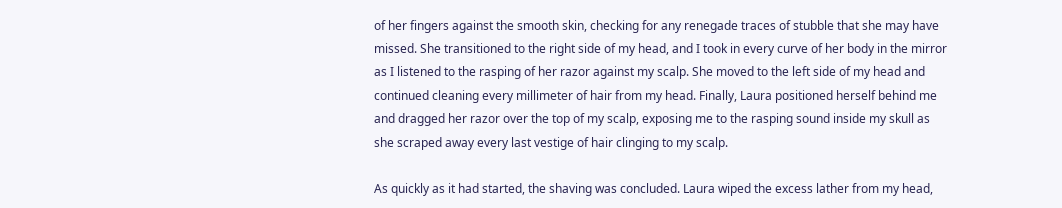of her fingers against the smooth skin, checking for any renegade traces of stubble that she may have missed. She transitioned to the right side of my head, and I took in every curve of her body in the mirror as I listened to the rasping of her razor against my scalp. She moved to the left side of my head and continued cleaning every millimeter of hair from my head. Finally, Laura positioned herself behind me and dragged her razor over the top of my scalp, exposing me to the rasping sound inside my skull as she scraped away every last vestige of hair clinging to my scalp.

As quickly as it had started, the shaving was concluded. Laura wiped the excess lather from my head,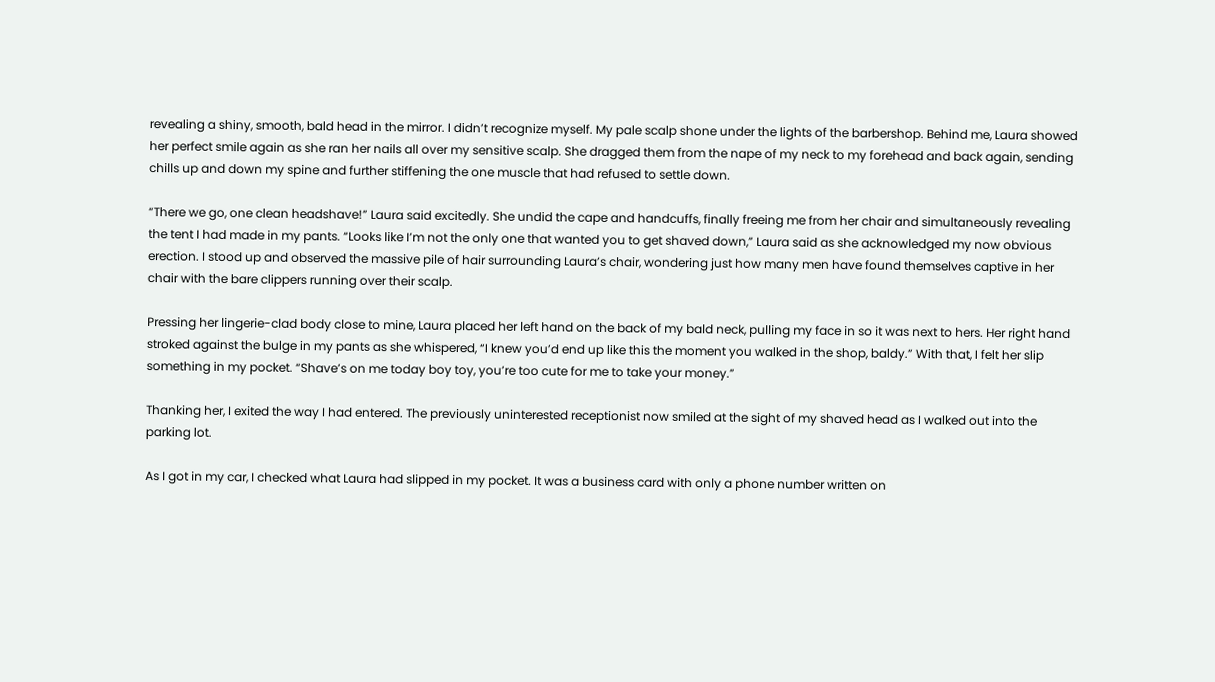revealing a shiny, smooth, bald head in the mirror. I didn’t recognize myself. My pale scalp shone under the lights of the barbershop. Behind me, Laura showed her perfect smile again as she ran her nails all over my sensitive scalp. She dragged them from the nape of my neck to my forehead and back again, sending chills up and down my spine and further stiffening the one muscle that had refused to settle down.

“There we go, one clean headshave!” Laura said excitedly. She undid the cape and handcuffs, finally freeing me from her chair and simultaneously revealing the tent I had made in my pants. “Looks like I’m not the only one that wanted you to get shaved down,” Laura said as she acknowledged my now obvious erection. I stood up and observed the massive pile of hair surrounding Laura’s chair, wondering just how many men have found themselves captive in her chair with the bare clippers running over their scalp.

Pressing her lingerie-clad body close to mine, Laura placed her left hand on the back of my bald neck, pulling my face in so it was next to hers. Her right hand stroked against the bulge in my pants as she whispered, “I knew you’d end up like this the moment you walked in the shop, baldy.” With that, I felt her slip something in my pocket. “Shave’s on me today boy toy, you’re too cute for me to take your money.”

Thanking her, I exited the way I had entered. The previously uninterested receptionist now smiled at the sight of my shaved head as I walked out into the parking lot.

As I got in my car, I checked what Laura had slipped in my pocket. It was a business card with only a phone number written on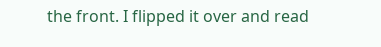the front. I flipped it over and read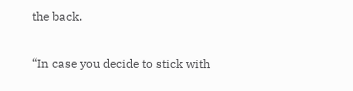the back.

“In case you decide to stick with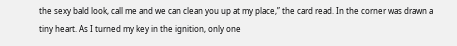the sexy bald look, call me and we can clean you up at my place,” the card read. In the corner was drawn a tiny heart. As I turned my key in the ignition, only one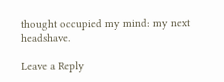thought occupied my mind: my next headshave.

Leave a Reply